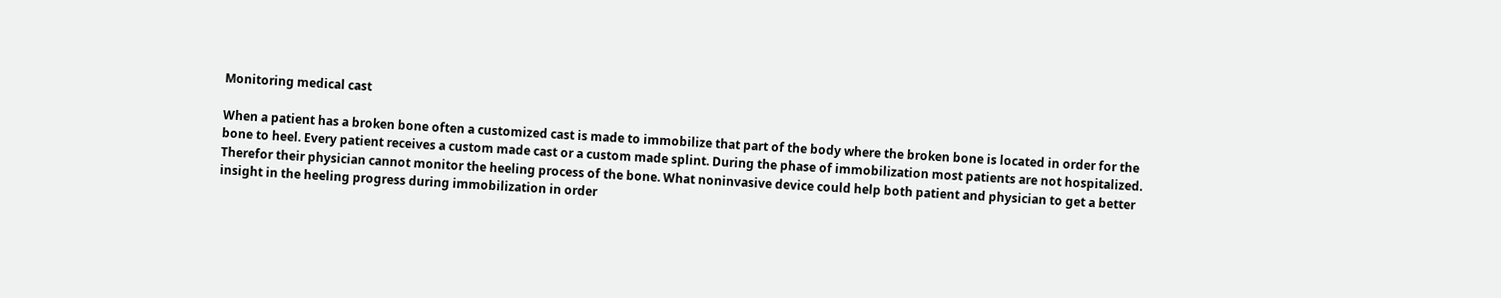Monitoring medical cast

When a patient has a broken bone often a customized cast is made to immobilize that part of the body where the broken bone is located in order for the bone to heel. Every patient receives a custom made cast or a custom made splint. During the phase of immobilization most patients are not hospitalized. Therefor their physician cannot monitor the heeling process of the bone. What noninvasive device could help both patient and physician to get a better insight in the heeling progress during immobilization in order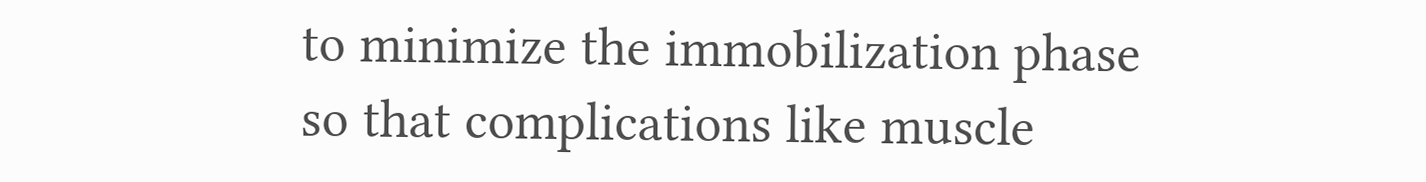to minimize the immobilization phase so that complications like muscle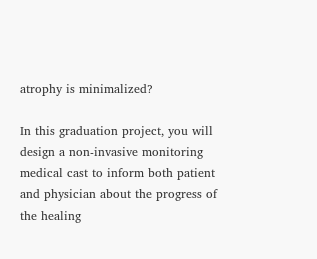atrophy is minimalized?

In this graduation project, you will design a non-invasive monitoring medical cast to inform both patient and physician about the progress of the healing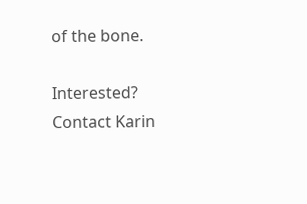of the bone.

Interested? Contact Karin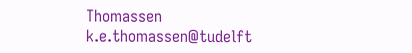Thomassen k.e.thomassen@tudelft